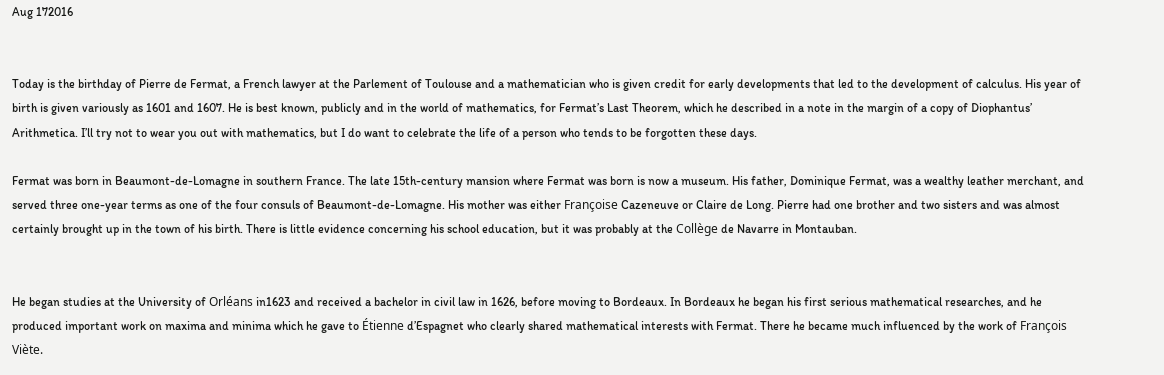Aug 172016


Today is the birthday of Pierre de Fermat, a French lawyer at the Parlement of Toulouse and a mathematician who is given credit for early developments that led to the development of calculus. His year of birth is given variously as 1601 and 1607. He is best known, publicly and in the world of mathematics, for Fermat’s Last Theorem, which he described in a note in the margin of a copy of Diophantus’ Arithmetica. I’ll try not to wear you out with mathematics, but I do want to celebrate the life of a person who tends to be forgotten these days.

Fermat was born in Beaumont-de-Lomagne in southern France. The late 15th-century mansion where Fermat was born is now a museum. His father, Dominique Fermat, was a wealthy leather merchant, and served three one-year terms as one of the four consuls of Beaumont-de-Lomagne. His mother was either Françoise Cazeneuve or Claire de Long. Pierre had one brother and two sisters and was almost certainly brought up in the town of his birth. There is little evidence concerning his school education, but it was probably at the Collège de Navarre in Montauban.


He began studies at the University of Orléans in1623 and received a bachelor in civil law in 1626, before moving to Bordeaux. In Bordeaux he began his first serious mathematical researches, and he produced important work on maxima and minima which he gave to Étienne d’Espagnet who clearly shared mathematical interests with Fermat. There he became much influenced by the work of François Viète.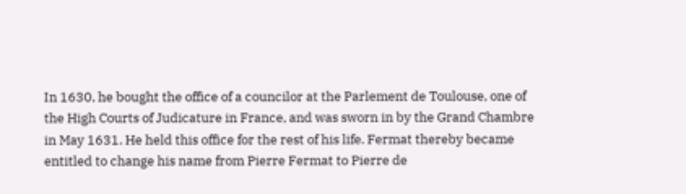In 1630, he bought the office of a councilor at the Parlement de Toulouse, one of the High Courts of Judicature in France, and was sworn in by the Grand Chambre in May 1631. He held this office for the rest of his life. Fermat thereby became entitled to change his name from Pierre Fermat to Pierre de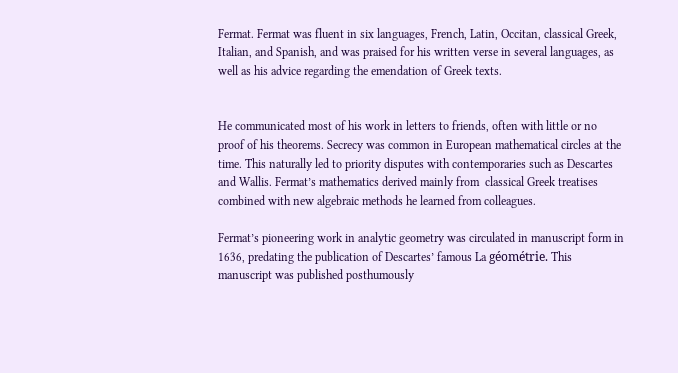Fermat. Fermat was fluent in six languages, French, Latin, Occitan, classical Greek, Italian, and Spanish, and was praised for his written verse in several languages, as well as his advice regarding the emendation of Greek texts.


He communicated most of his work in letters to friends, often with little or no proof of his theorems. Secrecy was common in European mathematical circles at the time. This naturally led to priority disputes with contemporaries such as Descartes and Wallis. Fermat’s mathematics derived mainly from  classical Greek treatises combined with new algebraic methods he learned from colleagues.

Fermat’s pioneering work in analytic geometry was circulated in manuscript form in 1636, predating the publication of Descartes’ famous La géométrie. This manuscript was published posthumously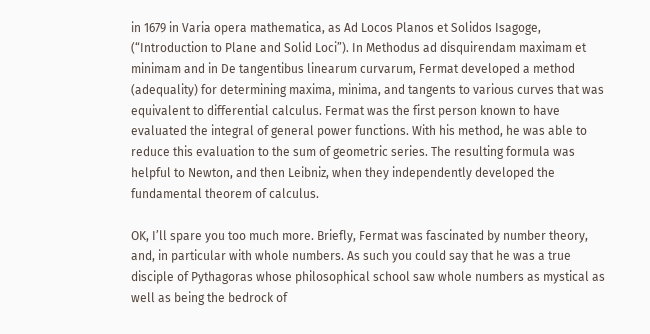in 1679 in Varia opera mathematica, as Ad Locos Planos et Solidos Isagoge, (“Introduction to Plane and Solid Loci”). In Methodus ad disquirendam maximam et minimam and in De tangentibus linearum curvarum, Fermat developed a method (adequality) for determining maxima, minima, and tangents to various curves that was equivalent to differential calculus. Fermat was the first person known to have evaluated the integral of general power functions. With his method, he was able to reduce this evaluation to the sum of geometric series. The resulting formula was helpful to Newton, and then Leibniz, when they independently developed the fundamental theorem of calculus.

OK, I’ll spare you too much more. Briefly, Fermat was fascinated by number theory, and, in particular with whole numbers. As such you could say that he was a true disciple of Pythagoras whose philosophical school saw whole numbers as mystical as well as being the bedrock of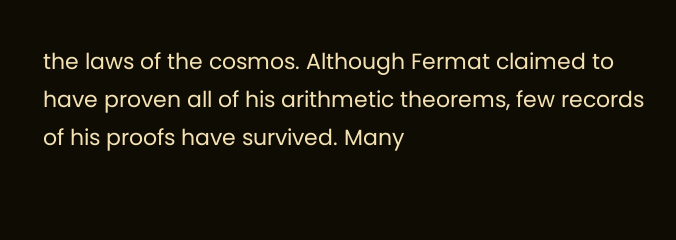the laws of the cosmos. Although Fermat claimed to have proven all of his arithmetic theorems, few records of his proofs have survived. Many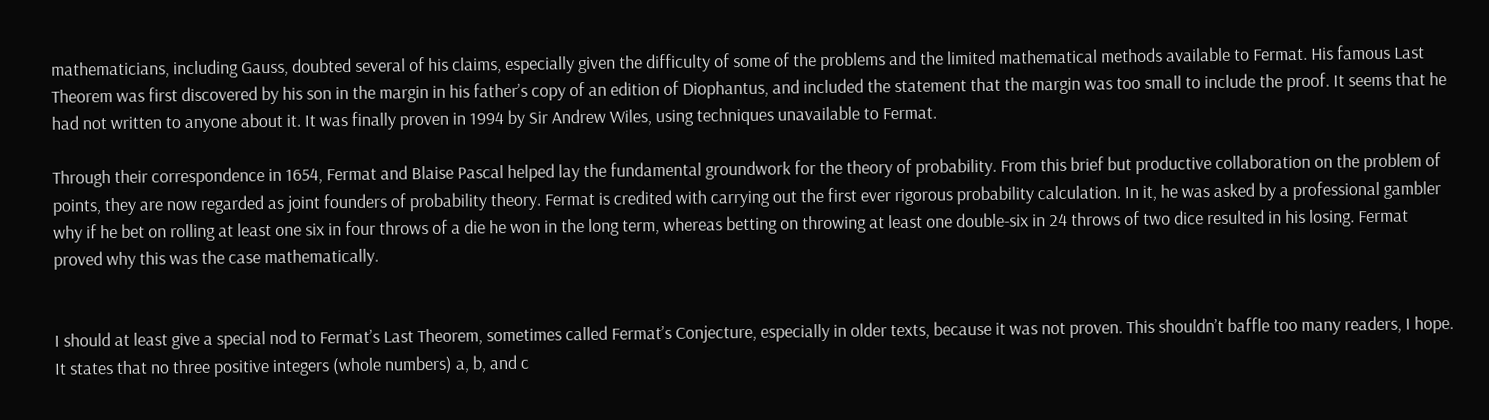mathematicians, including Gauss, doubted several of his claims, especially given the difficulty of some of the problems and the limited mathematical methods available to Fermat. His famous Last Theorem was first discovered by his son in the margin in his father’s copy of an edition of Diophantus, and included the statement that the margin was too small to include the proof. It seems that he had not written to anyone about it. It was finally proven in 1994 by Sir Andrew Wiles, using techniques unavailable to Fermat.

Through their correspondence in 1654, Fermat and Blaise Pascal helped lay the fundamental groundwork for the theory of probability. From this brief but productive collaboration on the problem of points, they are now regarded as joint founders of probability theory. Fermat is credited with carrying out the first ever rigorous probability calculation. In it, he was asked by a professional gambler why if he bet on rolling at least one six in four throws of a die he won in the long term, whereas betting on throwing at least one double-six in 24 throws of two dice resulted in his losing. Fermat proved why this was the case mathematically.


I should at least give a special nod to Fermat’s Last Theorem, sometimes called Fermat’s Conjecture, especially in older texts, because it was not proven. This shouldn’t baffle too many readers, I hope. It states that no three positive integers (whole numbers) a, b, and c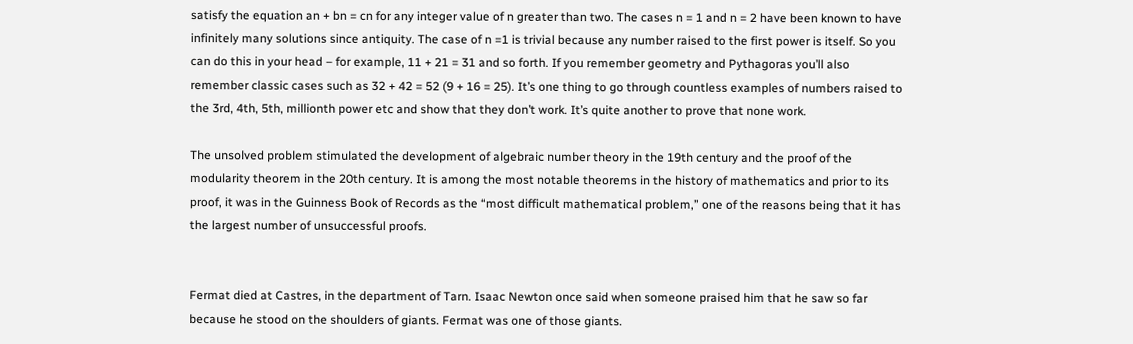satisfy the equation an + bn = cn for any integer value of n greater than two. The cases n = 1 and n = 2 have been known to have infinitely many solutions since antiquity. The case of n =1 is trivial because any number raised to the first power is itself. So you can do this in your head – for example, 11 + 21 = 31 and so forth. If you remember geometry and Pythagoras you’ll also remember classic cases such as 32 + 42 = 52 (9 + 16 = 25). It’s one thing to go through countless examples of numbers raised to the 3rd, 4th, 5th, millionth power etc and show that they don’t work. It’s quite another to prove that none work.

The unsolved problem stimulated the development of algebraic number theory in the 19th century and the proof of the modularity theorem in the 20th century. It is among the most notable theorems in the history of mathematics and prior to its proof, it was in the Guinness Book of Records as the “most difficult mathematical problem,” one of the reasons being that it has the largest number of unsuccessful proofs.


Fermat died at Castres, in the department of Tarn. Isaac Newton once said when someone praised him that he saw so far because he stood on the shoulders of giants. Fermat was one of those giants.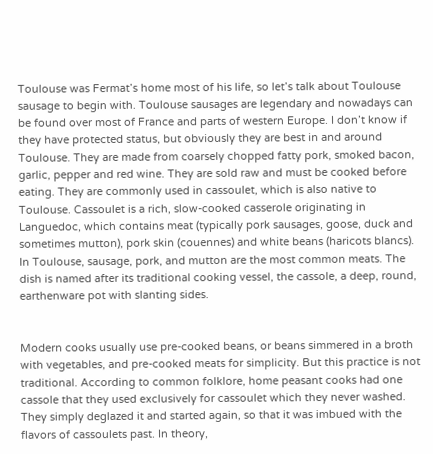Toulouse was Fermat’s home most of his life, so let’s talk about Toulouse sausage to begin with. Toulouse sausages are legendary and nowadays can be found over most of France and parts of western Europe. I don’t know if they have protected status, but obviously they are best in and around Toulouse. They are made from coarsely chopped fatty pork, smoked bacon, garlic, pepper and red wine. They are sold raw and must be cooked before eating. They are commonly used in cassoulet, which is also native to Toulouse. Cassoulet is a rich, slow-cooked casserole originating in Languedoc, which contains meat (typically pork sausages, goose, duck and sometimes mutton), pork skin (couennes) and white beans (haricots blancs). In Toulouse, sausage, pork, and mutton are the most common meats. The dish is named after its traditional cooking vessel, the cassole, a deep, round, earthenware pot with slanting sides.


Modern cooks usually use pre-cooked beans, or beans simmered in a broth with vegetables, and pre-cooked meats for simplicity. But this practice is not traditional. According to common folklore, home peasant cooks had one cassole that they used exclusively for cassoulet which they never washed. They simply deglazed it and started again, so that it was imbued with the flavors of cassoulets past. In theory,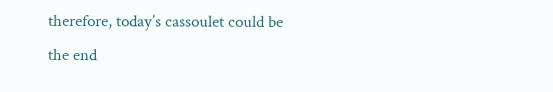therefore, today’s cassoulet could be the end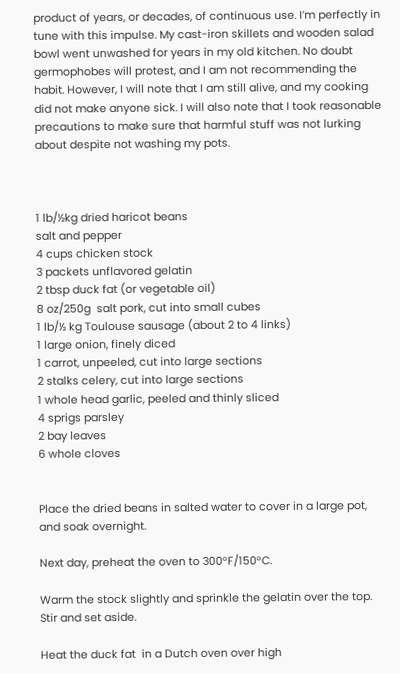product of years, or decades, of continuous use. I’m perfectly in tune with this impulse. My cast-iron skillets and wooden salad bowl went unwashed for years in my old kitchen. No doubt germophobes will protest, and I am not recommending the habit. However, I will note that I am still alive, and my cooking did not make anyone sick. I will also note that I took reasonable precautions to make sure that harmful stuff was not lurking about despite not washing my pots.



1 lb/½kg dried haricot beans
salt and pepper
4 cups chicken stock
3 packets unflavored gelatin
2 tbsp duck fat (or vegetable oil)
8 oz/250g  salt pork, cut into small cubes
1 lb/½ kg Toulouse sausage (about 2 to 4 links)
1 large onion, finely diced
1 carrot, unpeeled, cut into large sections
2 stalks celery, cut into large sections
1 whole head garlic, peeled and thinly sliced
4 sprigs parsley
2 bay leaves
6 whole cloves


Place the dried beans in salted water to cover in a large pot, and soak overnight.

Next day, preheat the oven to 300°F/150°C.

Warm the stock slightly and sprinkle the gelatin over the top. Stir and set aside.

Heat the duck fat  in a Dutch oven over high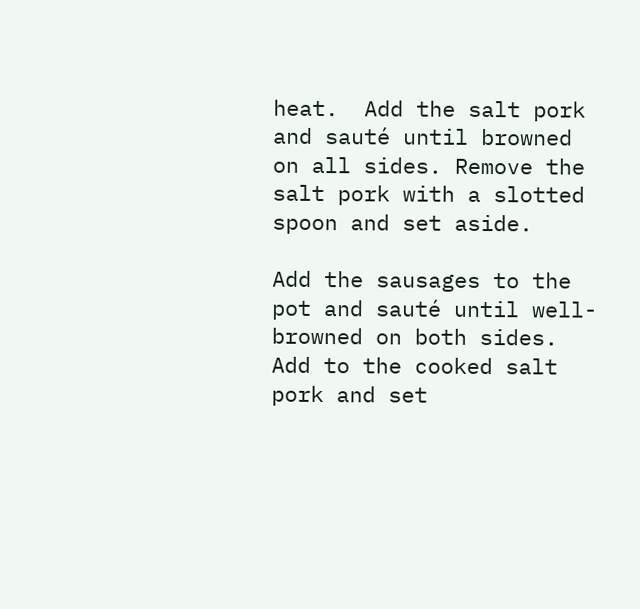heat.  Add the salt pork and sauté until browned on all sides. Remove the salt pork with a slotted spoon and set aside.

Add the sausages to the pot and sauté until well-browned on both sides. Add to the cooked salt pork and set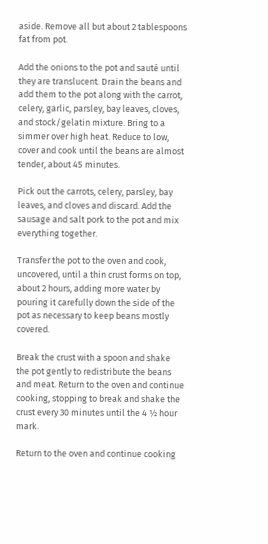aside. Remove all but about 2 tablespoons fat from pot.

Add the onions to the pot and sauté until they are translucent. Drain the beans and add them to the pot along with the carrot, celery, garlic, parsley, bay leaves, cloves, and stock/gelatin mixture. Bring to a simmer over high heat. Reduce to low, cover and cook until the beans are almost tender, about 45 minutes.

Pick out the carrots, celery, parsley, bay leaves, and cloves and discard. Add the sausage and salt pork to the pot and mix everything together.

Transfer the pot to the oven and cook, uncovered, until a thin crust forms on top, about 2 hours, adding more water by pouring it carefully down the side of the pot as necessary to keep beans mostly covered.

Break the crust with a spoon and shake the pot gently to redistribute the beans and meat. Return to the oven and continue cooking, stopping to break and shake the crust every 30 minutes until the 4 ½ hour mark.

Return to the oven and continue cooking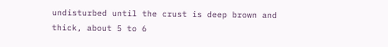undisturbed until the crust is deep brown and thick, about 5 to 6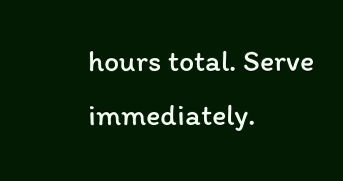hours total. Serve immediately.